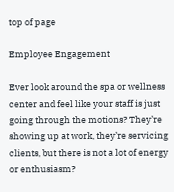top of page

Employee Engagement

Ever look around the spa or wellness center and feel like your staff is just going through the motions? They’re showing up at work, they’re servicing clients, but there is not a lot of energy or enthusiasm?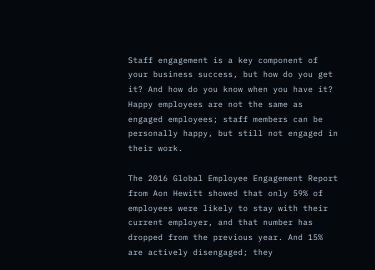Staff engagement is a key component of your business success, but how do you get it? And how do you know when you have it? Happy employees are not the same as engaged employees; staff members can be personally happy, but still not engaged in their work.

The 2016 Global Employee Engagement Report from Aon Hewitt showed that only 59% of employees were likely to stay with their current employer, and that number has dropped from the previous year. And 15% are actively disengaged; they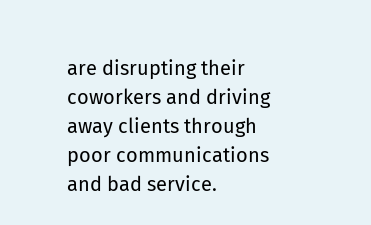are disrupting their coworkers and driving away clients through poor communications and bad service.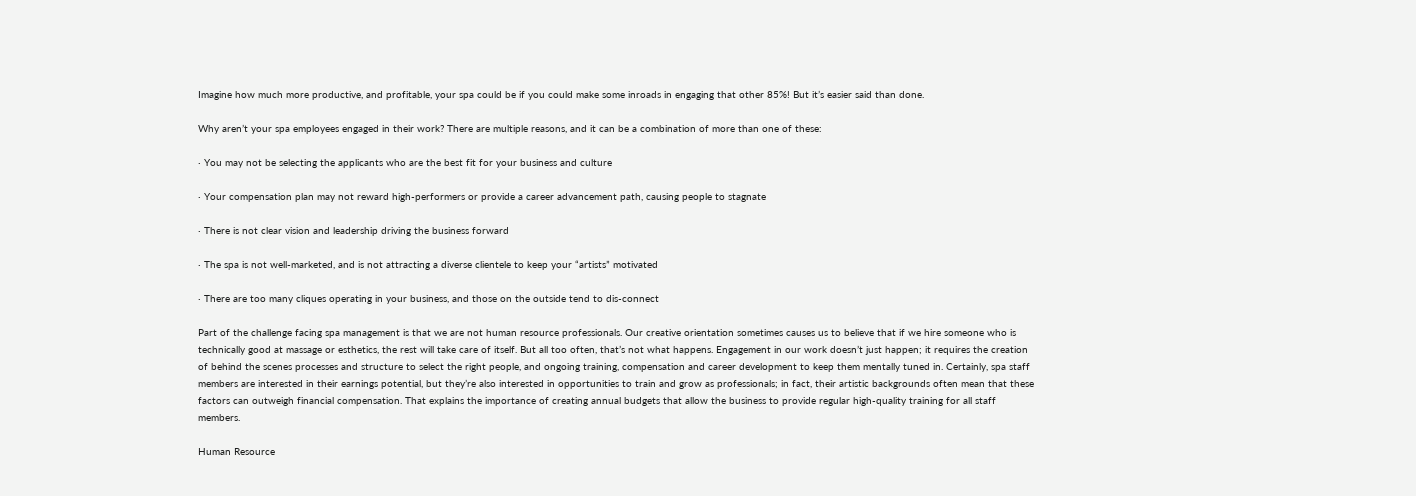Imagine how much more productive, and profitable, your spa could be if you could make some inroads in engaging that other 85%! But it’s easier said than done.

Why aren’t your spa employees engaged in their work? There are multiple reasons, and it can be a combination of more than one of these:

· You may not be selecting the applicants who are the best fit for your business and culture

· Your compensation plan may not reward high-performers or provide a career advancement path, causing people to stagnate

· There is not clear vision and leadership driving the business forward

· The spa is not well-marketed, and is not attracting a diverse clientele to keep your “artists” motivated

· There are too many cliques operating in your business, and those on the outside tend to dis-connect

Part of the challenge facing spa management is that we are not human resource professionals. Our creative orientation sometimes causes us to believe that if we hire someone who is technically good at massage or esthetics, the rest will take care of itself. But all too often, that’s not what happens. Engagement in our work doesn’t just happen; it requires the creation of behind the scenes processes and structure to select the right people, and ongoing training, compensation and career development to keep them mentally tuned in. Certainly, spa staff members are interested in their earnings potential, but they’re also interested in opportunities to train and grow as professionals; in fact, their artistic backgrounds often mean that these factors can outweigh financial compensation. That explains the importance of creating annual budgets that allow the business to provide regular high-quality training for all staff members.

Human Resource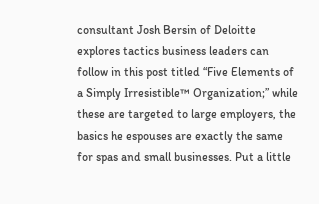consultant Josh Bersin of Deloitte explores tactics business leaders can follow in this post titled “Five Elements of a Simply Irresistible™ Organization;” while these are targeted to large employers, the basics he espouses are exactly the same for spas and small businesses. Put a little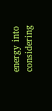energy into considering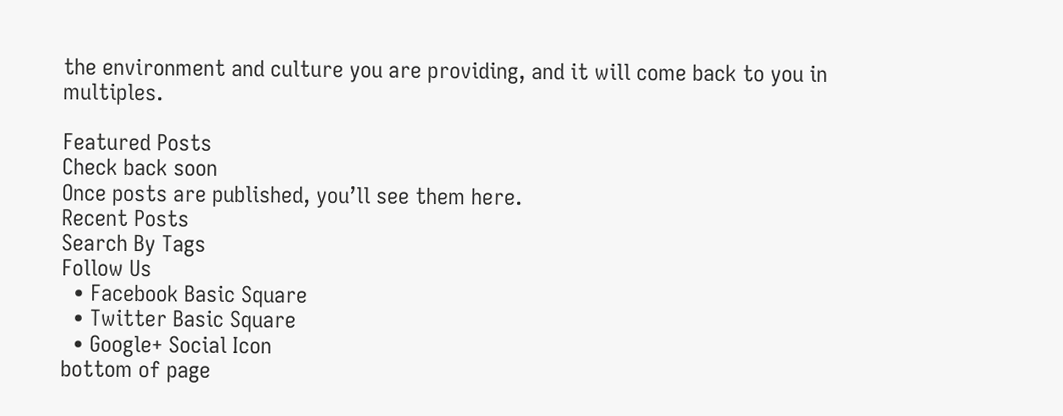the environment and culture you are providing, and it will come back to you in multiples.

Featured Posts
Check back soon
Once posts are published, you’ll see them here.
Recent Posts
Search By Tags
Follow Us
  • Facebook Basic Square
  • Twitter Basic Square
  • Google+ Social Icon
bottom of page